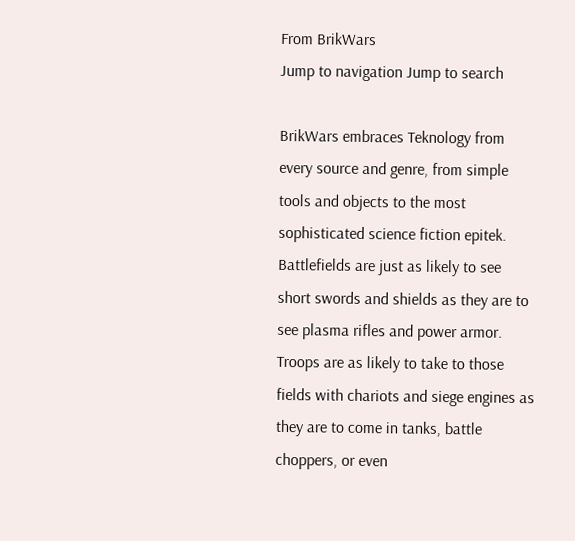From BrikWars
Jump to navigation Jump to search

BrikWars embraces Teknology from every source and genre, from simple tools and objects to the most sophisticated science fiction epitek. Battlefields are just as likely to see short swords and shields as they are to see plasma rifles and power armor. Troops are as likely to take to those fields with chariots and siege engines as they are to come in tanks, battle choppers, or even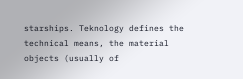starships. Teknology defines the technical means, the material objects (usually of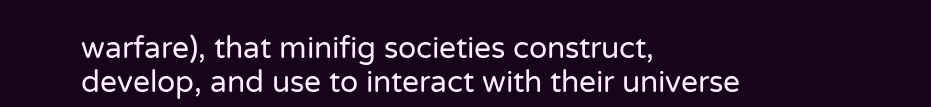warfare), that minifig societies construct, develop, and use to interact with their universe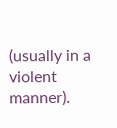(usually in a violent manner).